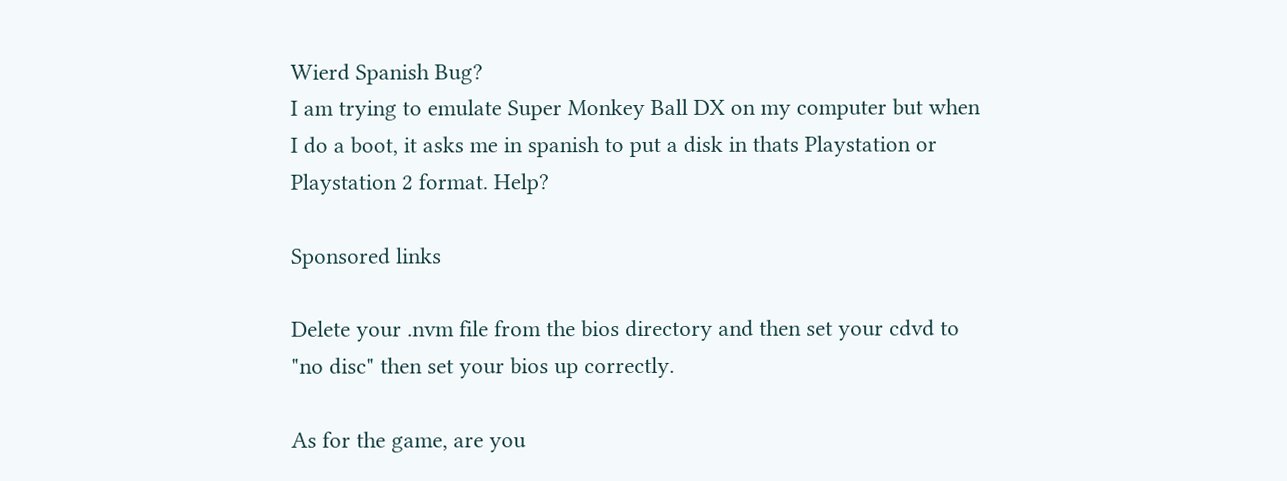Wierd Spanish Bug?
I am trying to emulate Super Monkey Ball DX on my computer but when I do a boot, it asks me in spanish to put a disk in thats Playstation or Playstation 2 format. Help?

Sponsored links

Delete your .nvm file from the bios directory and then set your cdvd to "no disc" then set your bios up correctly.

As for the game, are you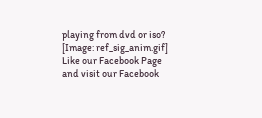playing from dvd or iso?
[Image: ref_sig_anim.gif]
Like our Facebook Page and visit our Facebook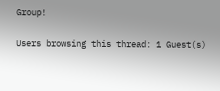Group!

Users browsing this thread: 1 Guest(s)